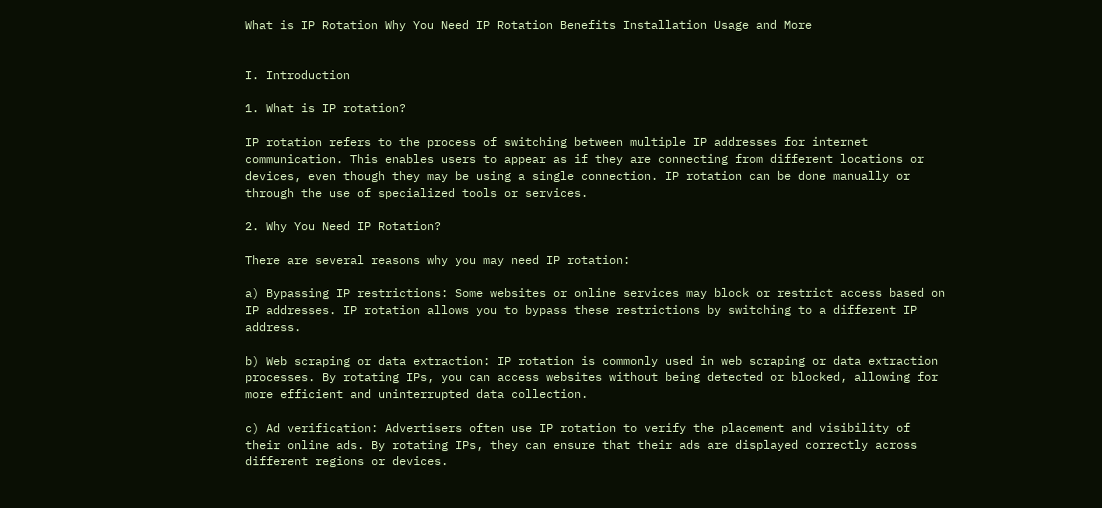What is IP Rotation Why You Need IP Rotation Benefits Installation Usage and More


I. Introduction

1. What is IP rotation?

IP rotation refers to the process of switching between multiple IP addresses for internet communication. This enables users to appear as if they are connecting from different locations or devices, even though they may be using a single connection. IP rotation can be done manually or through the use of specialized tools or services.

2. Why You Need IP Rotation?

There are several reasons why you may need IP rotation:

a) Bypassing IP restrictions: Some websites or online services may block or restrict access based on IP addresses. IP rotation allows you to bypass these restrictions by switching to a different IP address.

b) Web scraping or data extraction: IP rotation is commonly used in web scraping or data extraction processes. By rotating IPs, you can access websites without being detected or blocked, allowing for more efficient and uninterrupted data collection.

c) Ad verification: Advertisers often use IP rotation to verify the placement and visibility of their online ads. By rotating IPs, they can ensure that their ads are displayed correctly across different regions or devices.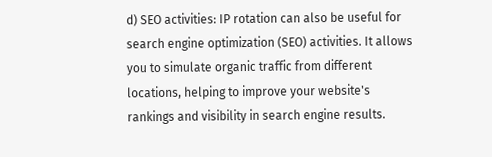d) SEO activities: IP rotation can also be useful for search engine optimization (SEO) activities. It allows you to simulate organic traffic from different locations, helping to improve your website's rankings and visibility in search engine results.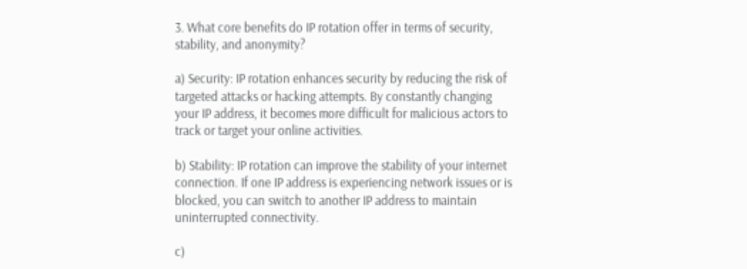3. What core benefits do IP rotation offer in terms of security, stability, and anonymity?

a) Security: IP rotation enhances security by reducing the risk of targeted attacks or hacking attempts. By constantly changing your IP address, it becomes more difficult for malicious actors to track or target your online activities.

b) Stability: IP rotation can improve the stability of your internet connection. If one IP address is experiencing network issues or is blocked, you can switch to another IP address to maintain uninterrupted connectivity.

c)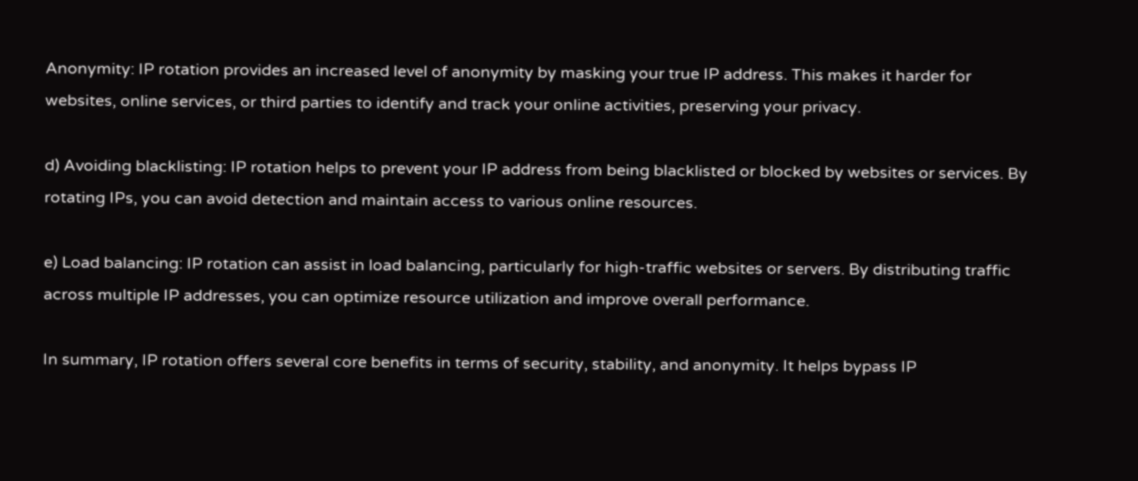Anonymity: IP rotation provides an increased level of anonymity by masking your true IP address. This makes it harder for websites, online services, or third parties to identify and track your online activities, preserving your privacy.

d) Avoiding blacklisting: IP rotation helps to prevent your IP address from being blacklisted or blocked by websites or services. By rotating IPs, you can avoid detection and maintain access to various online resources.

e) Load balancing: IP rotation can assist in load balancing, particularly for high-traffic websites or servers. By distributing traffic across multiple IP addresses, you can optimize resource utilization and improve overall performance.

In summary, IP rotation offers several core benefits in terms of security, stability, and anonymity. It helps bypass IP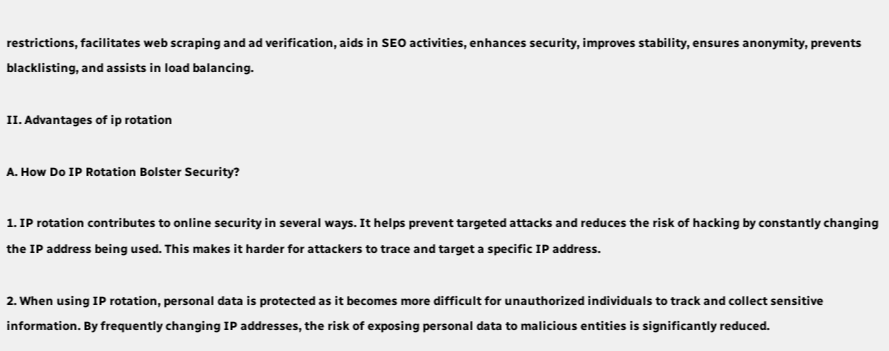restrictions, facilitates web scraping and ad verification, aids in SEO activities, enhances security, improves stability, ensures anonymity, prevents blacklisting, and assists in load balancing.

II. Advantages of ip rotation

A. How Do IP Rotation Bolster Security?

1. IP rotation contributes to online security in several ways. It helps prevent targeted attacks and reduces the risk of hacking by constantly changing the IP address being used. This makes it harder for attackers to trace and target a specific IP address.

2. When using IP rotation, personal data is protected as it becomes more difficult for unauthorized individuals to track and collect sensitive information. By frequently changing IP addresses, the risk of exposing personal data to malicious entities is significantly reduced.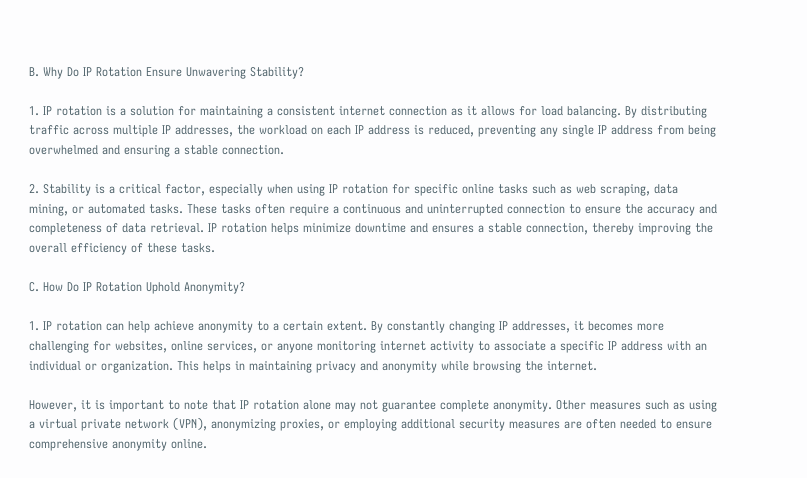B. Why Do IP Rotation Ensure Unwavering Stability?

1. IP rotation is a solution for maintaining a consistent internet connection as it allows for load balancing. By distributing traffic across multiple IP addresses, the workload on each IP address is reduced, preventing any single IP address from being overwhelmed and ensuring a stable connection.

2. Stability is a critical factor, especially when using IP rotation for specific online tasks such as web scraping, data mining, or automated tasks. These tasks often require a continuous and uninterrupted connection to ensure the accuracy and completeness of data retrieval. IP rotation helps minimize downtime and ensures a stable connection, thereby improving the overall efficiency of these tasks.

C. How Do IP Rotation Uphold Anonymity?

1. IP rotation can help achieve anonymity to a certain extent. By constantly changing IP addresses, it becomes more challenging for websites, online services, or anyone monitoring internet activity to associate a specific IP address with an individual or organization. This helps in maintaining privacy and anonymity while browsing the internet.

However, it is important to note that IP rotation alone may not guarantee complete anonymity. Other measures such as using a virtual private network (VPN), anonymizing proxies, or employing additional security measures are often needed to ensure comprehensive anonymity online.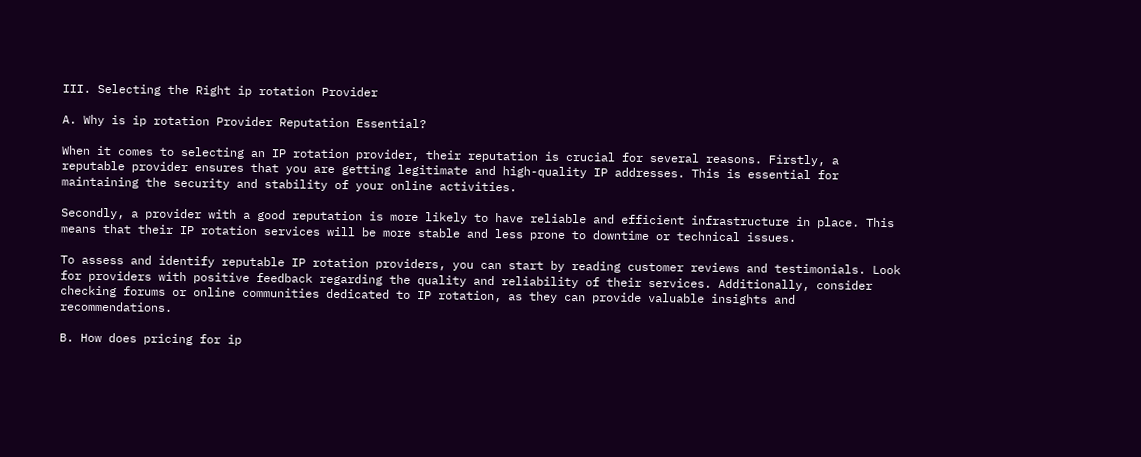III. Selecting the Right ip rotation Provider

A. Why is ip rotation Provider Reputation Essential?

When it comes to selecting an IP rotation provider, their reputation is crucial for several reasons. Firstly, a reputable provider ensures that you are getting legitimate and high-quality IP addresses. This is essential for maintaining the security and stability of your online activities.

Secondly, a provider with a good reputation is more likely to have reliable and efficient infrastructure in place. This means that their IP rotation services will be more stable and less prone to downtime or technical issues.

To assess and identify reputable IP rotation providers, you can start by reading customer reviews and testimonials. Look for providers with positive feedback regarding the quality and reliability of their services. Additionally, consider checking forums or online communities dedicated to IP rotation, as they can provide valuable insights and recommendations.

B. How does pricing for ip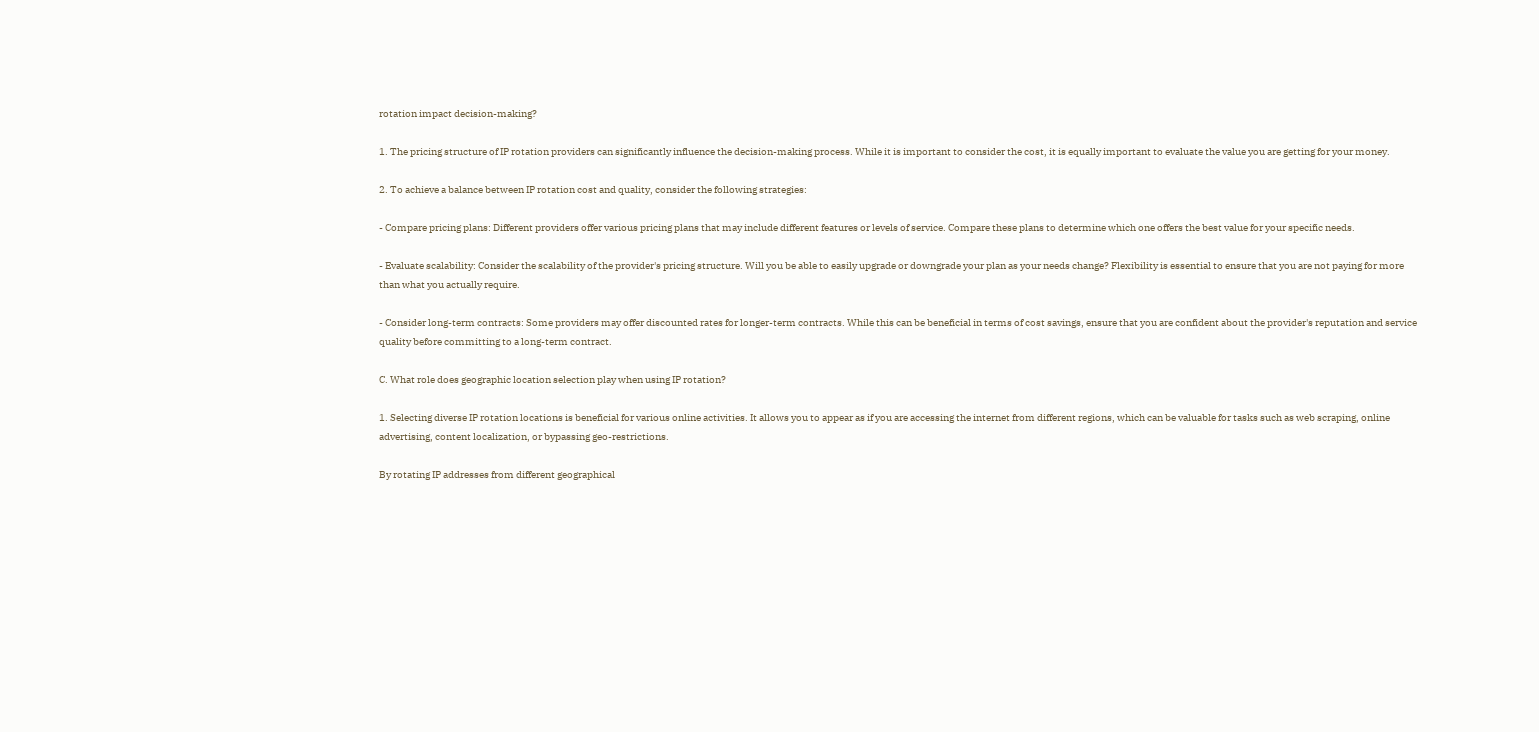rotation impact decision-making?

1. The pricing structure of IP rotation providers can significantly influence the decision-making process. While it is important to consider the cost, it is equally important to evaluate the value you are getting for your money.

2. To achieve a balance between IP rotation cost and quality, consider the following strategies:

- Compare pricing plans: Different providers offer various pricing plans that may include different features or levels of service. Compare these plans to determine which one offers the best value for your specific needs.

- Evaluate scalability: Consider the scalability of the provider's pricing structure. Will you be able to easily upgrade or downgrade your plan as your needs change? Flexibility is essential to ensure that you are not paying for more than what you actually require.

- Consider long-term contracts: Some providers may offer discounted rates for longer-term contracts. While this can be beneficial in terms of cost savings, ensure that you are confident about the provider's reputation and service quality before committing to a long-term contract.

C. What role does geographic location selection play when using IP rotation?

1. Selecting diverse IP rotation locations is beneficial for various online activities. It allows you to appear as if you are accessing the internet from different regions, which can be valuable for tasks such as web scraping, online advertising, content localization, or bypassing geo-restrictions.

By rotating IP addresses from different geographical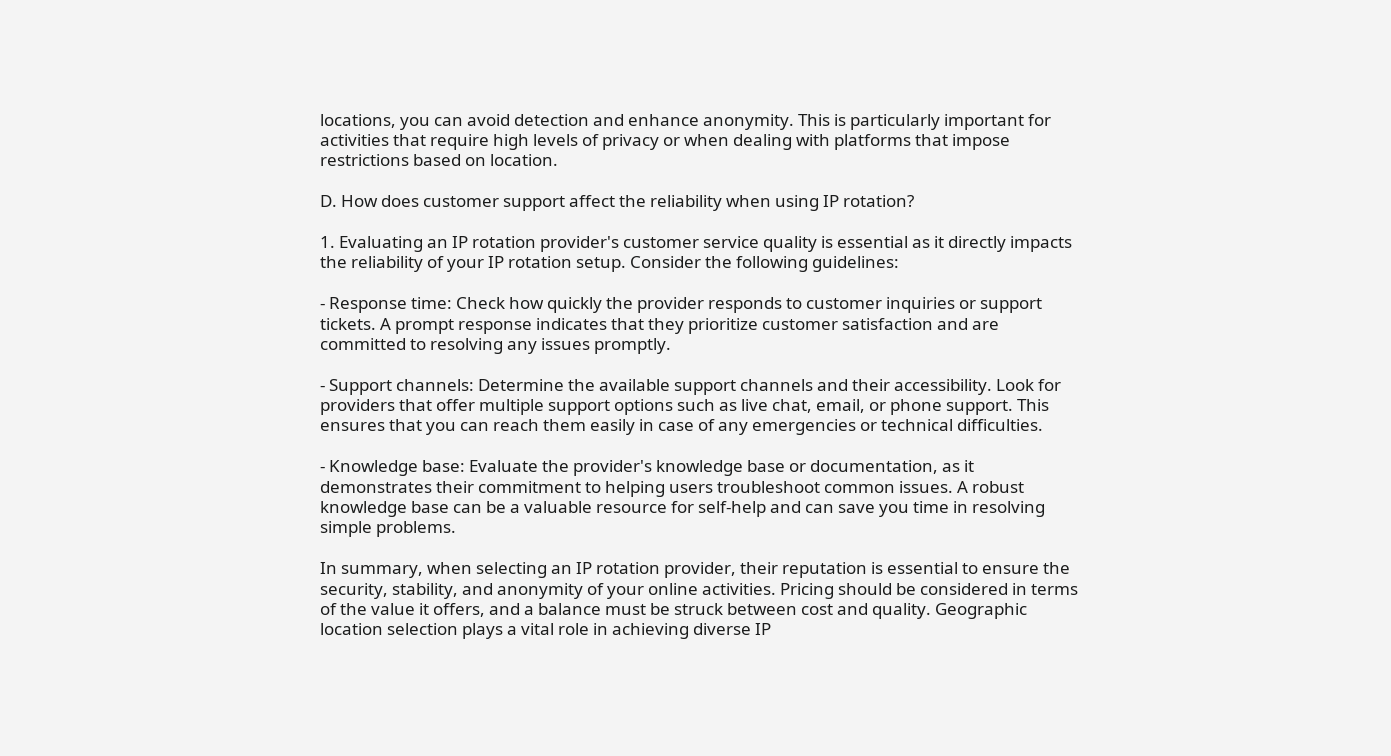locations, you can avoid detection and enhance anonymity. This is particularly important for activities that require high levels of privacy or when dealing with platforms that impose restrictions based on location.

D. How does customer support affect the reliability when using IP rotation?

1. Evaluating an IP rotation provider's customer service quality is essential as it directly impacts the reliability of your IP rotation setup. Consider the following guidelines:

- Response time: Check how quickly the provider responds to customer inquiries or support tickets. A prompt response indicates that they prioritize customer satisfaction and are committed to resolving any issues promptly.

- Support channels: Determine the available support channels and their accessibility. Look for providers that offer multiple support options such as live chat, email, or phone support. This ensures that you can reach them easily in case of any emergencies or technical difficulties.

- Knowledge base: Evaluate the provider's knowledge base or documentation, as it demonstrates their commitment to helping users troubleshoot common issues. A robust knowledge base can be a valuable resource for self-help and can save you time in resolving simple problems.

In summary, when selecting an IP rotation provider, their reputation is essential to ensure the security, stability, and anonymity of your online activities. Pricing should be considered in terms of the value it offers, and a balance must be struck between cost and quality. Geographic location selection plays a vital role in achieving diverse IP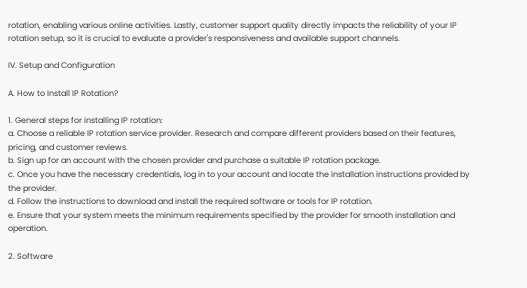rotation, enabling various online activities. Lastly, customer support quality directly impacts the reliability of your IP rotation setup, so it is crucial to evaluate a provider's responsiveness and available support channels.

IV. Setup and Configuration

A. How to Install IP Rotation?

1. General steps for installing IP rotation:
a. Choose a reliable IP rotation service provider. Research and compare different providers based on their features, pricing, and customer reviews.
b. Sign up for an account with the chosen provider and purchase a suitable IP rotation package.
c. Once you have the necessary credentials, log in to your account and locate the installation instructions provided by the provider.
d. Follow the instructions to download and install the required software or tools for IP rotation.
e. Ensure that your system meets the minimum requirements specified by the provider for smooth installation and operation.

2. Software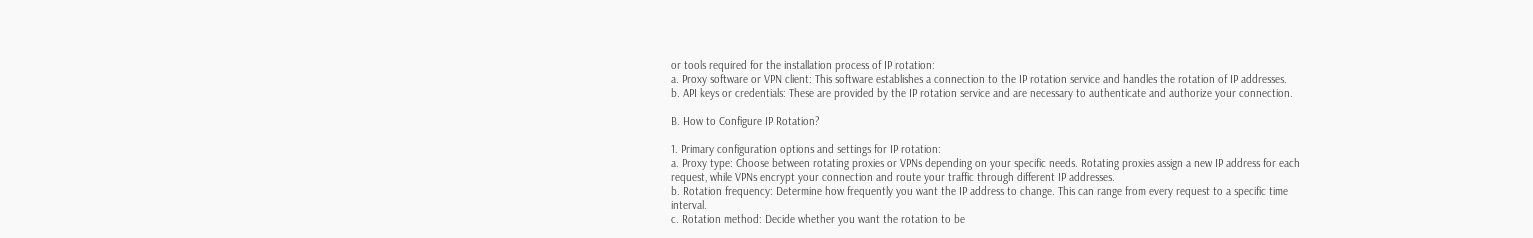or tools required for the installation process of IP rotation:
a. Proxy software or VPN client: This software establishes a connection to the IP rotation service and handles the rotation of IP addresses.
b. API keys or credentials: These are provided by the IP rotation service and are necessary to authenticate and authorize your connection.

B. How to Configure IP Rotation?

1. Primary configuration options and settings for IP rotation:
a. Proxy type: Choose between rotating proxies or VPNs depending on your specific needs. Rotating proxies assign a new IP address for each request, while VPNs encrypt your connection and route your traffic through different IP addresses.
b. Rotation frequency: Determine how frequently you want the IP address to change. This can range from every request to a specific time interval.
c. Rotation method: Decide whether you want the rotation to be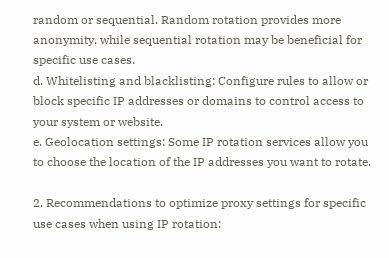random or sequential. Random rotation provides more anonymity, while sequential rotation may be beneficial for specific use cases.
d. Whitelisting and blacklisting: Configure rules to allow or block specific IP addresses or domains to control access to your system or website.
e. Geolocation settings: Some IP rotation services allow you to choose the location of the IP addresses you want to rotate.

2. Recommendations to optimize proxy settings for specific use cases when using IP rotation: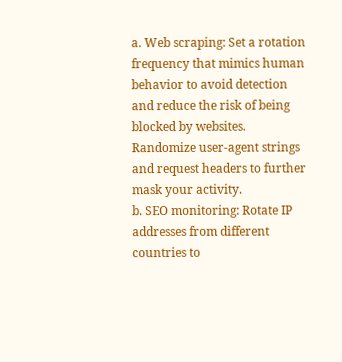a. Web scraping: Set a rotation frequency that mimics human behavior to avoid detection and reduce the risk of being blocked by websites. Randomize user-agent strings and request headers to further mask your activity.
b. SEO monitoring: Rotate IP addresses from different countries to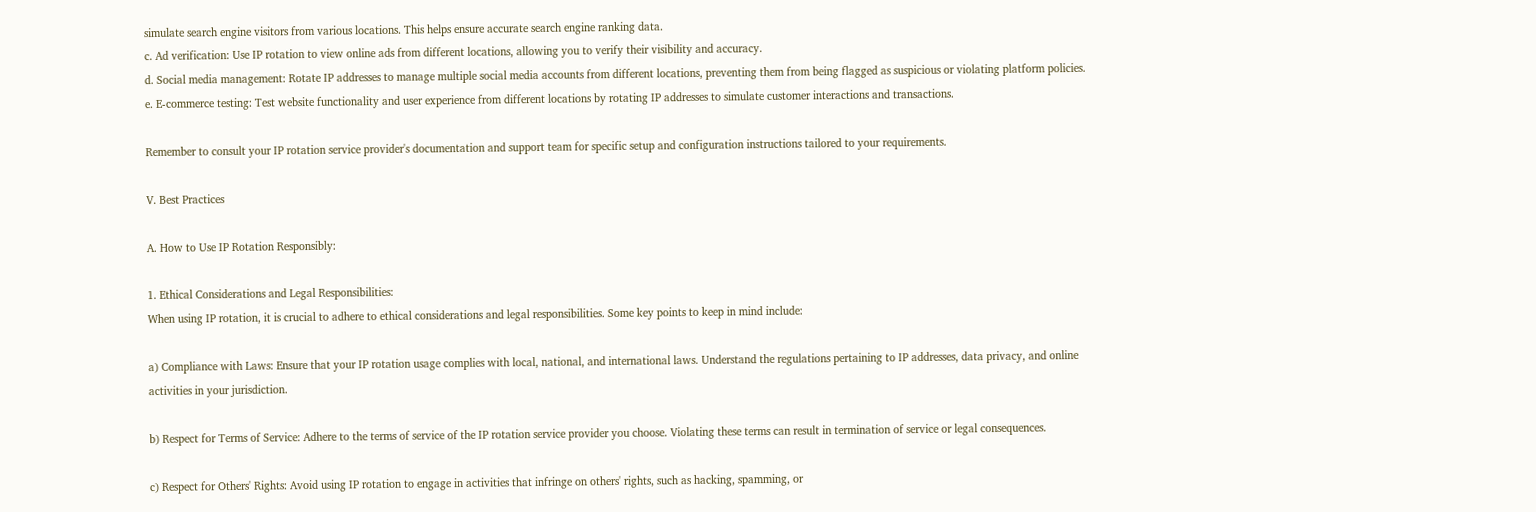simulate search engine visitors from various locations. This helps ensure accurate search engine ranking data.
c. Ad verification: Use IP rotation to view online ads from different locations, allowing you to verify their visibility and accuracy.
d. Social media management: Rotate IP addresses to manage multiple social media accounts from different locations, preventing them from being flagged as suspicious or violating platform policies.
e. E-commerce testing: Test website functionality and user experience from different locations by rotating IP addresses to simulate customer interactions and transactions.

Remember to consult your IP rotation service provider's documentation and support team for specific setup and configuration instructions tailored to your requirements.

V. Best Practices

A. How to Use IP Rotation Responsibly:

1. Ethical Considerations and Legal Responsibilities:
When using IP rotation, it is crucial to adhere to ethical considerations and legal responsibilities. Some key points to keep in mind include:

a) Compliance with Laws: Ensure that your IP rotation usage complies with local, national, and international laws. Understand the regulations pertaining to IP addresses, data privacy, and online activities in your jurisdiction.

b) Respect for Terms of Service: Adhere to the terms of service of the IP rotation service provider you choose. Violating these terms can result in termination of service or legal consequences.

c) Respect for Others' Rights: Avoid using IP rotation to engage in activities that infringe on others' rights, such as hacking, spamming, or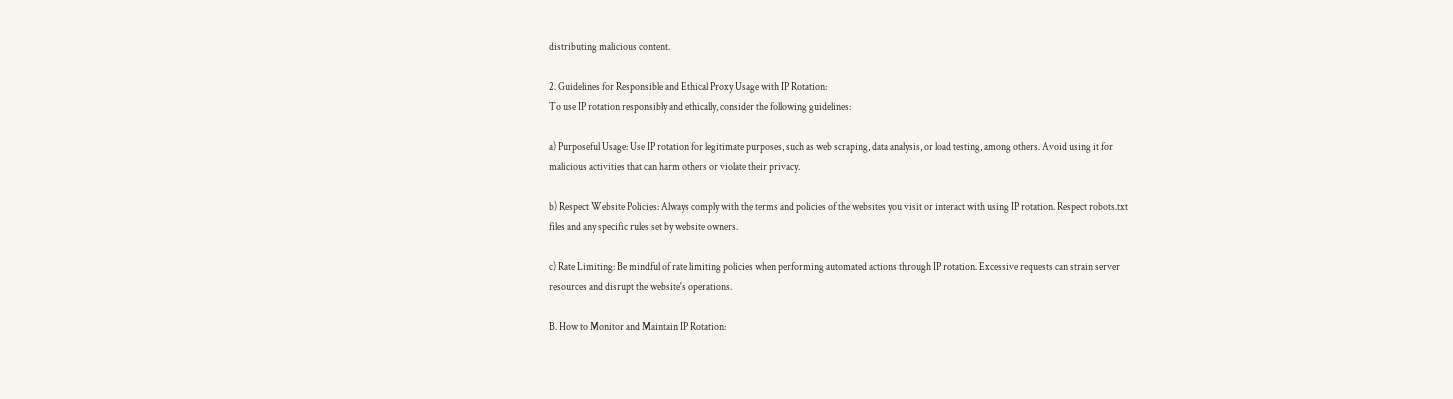distributing malicious content.

2. Guidelines for Responsible and Ethical Proxy Usage with IP Rotation:
To use IP rotation responsibly and ethically, consider the following guidelines:

a) Purposeful Usage: Use IP rotation for legitimate purposes, such as web scraping, data analysis, or load testing, among others. Avoid using it for malicious activities that can harm others or violate their privacy.

b) Respect Website Policies: Always comply with the terms and policies of the websites you visit or interact with using IP rotation. Respect robots.txt files and any specific rules set by website owners.

c) Rate Limiting: Be mindful of rate limiting policies when performing automated actions through IP rotation. Excessive requests can strain server resources and disrupt the website's operations.

B. How to Monitor and Maintain IP Rotation: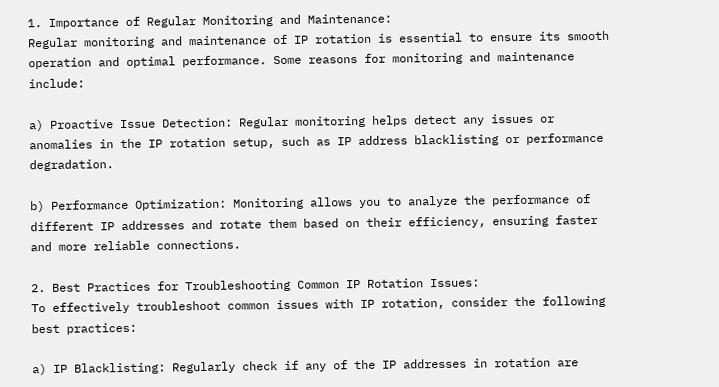1. Importance of Regular Monitoring and Maintenance:
Regular monitoring and maintenance of IP rotation is essential to ensure its smooth operation and optimal performance. Some reasons for monitoring and maintenance include:

a) Proactive Issue Detection: Regular monitoring helps detect any issues or anomalies in the IP rotation setup, such as IP address blacklisting or performance degradation.

b) Performance Optimization: Monitoring allows you to analyze the performance of different IP addresses and rotate them based on their efficiency, ensuring faster and more reliable connections.

2. Best Practices for Troubleshooting Common IP Rotation Issues:
To effectively troubleshoot common issues with IP rotation, consider the following best practices:

a) IP Blacklisting: Regularly check if any of the IP addresses in rotation are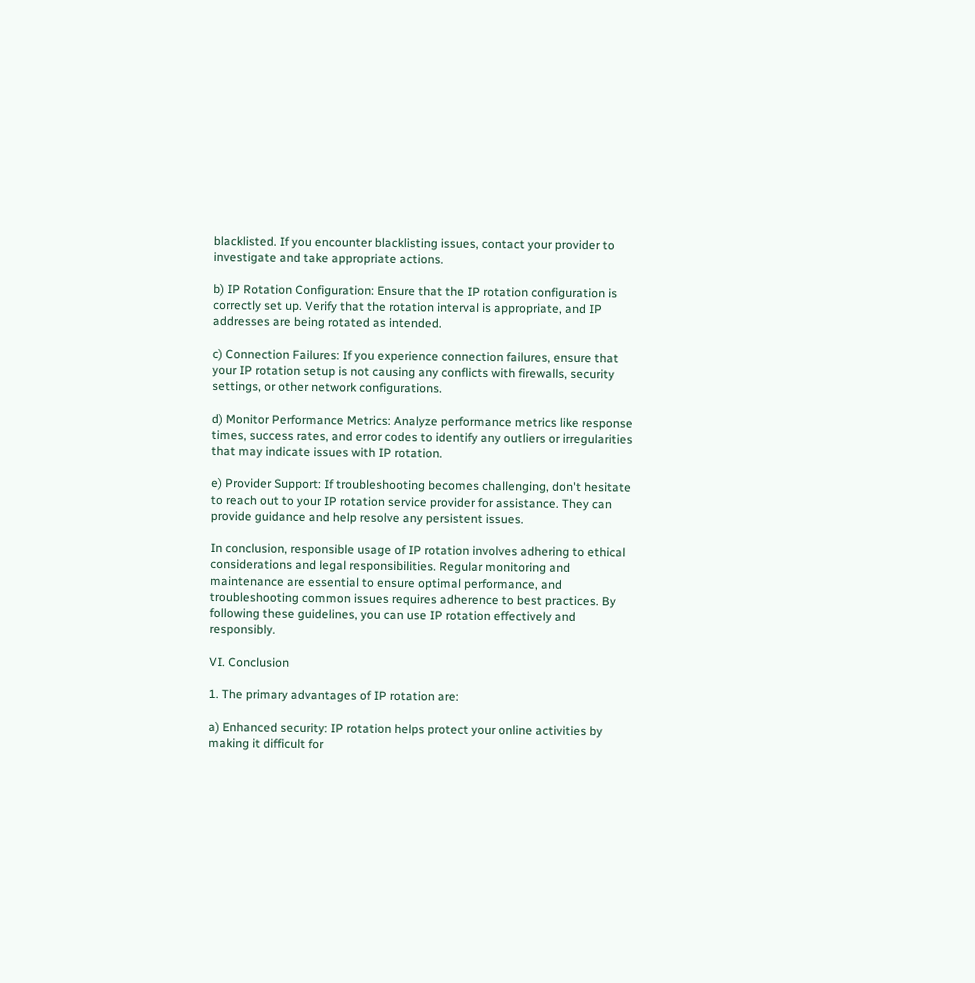blacklisted. If you encounter blacklisting issues, contact your provider to investigate and take appropriate actions.

b) IP Rotation Configuration: Ensure that the IP rotation configuration is correctly set up. Verify that the rotation interval is appropriate, and IP addresses are being rotated as intended.

c) Connection Failures: If you experience connection failures, ensure that your IP rotation setup is not causing any conflicts with firewalls, security settings, or other network configurations.

d) Monitor Performance Metrics: Analyze performance metrics like response times, success rates, and error codes to identify any outliers or irregularities that may indicate issues with IP rotation.

e) Provider Support: If troubleshooting becomes challenging, don't hesitate to reach out to your IP rotation service provider for assistance. They can provide guidance and help resolve any persistent issues.

In conclusion, responsible usage of IP rotation involves adhering to ethical considerations and legal responsibilities. Regular monitoring and maintenance are essential to ensure optimal performance, and troubleshooting common issues requires adherence to best practices. By following these guidelines, you can use IP rotation effectively and responsibly.

VI. Conclusion

1. The primary advantages of IP rotation are:

a) Enhanced security: IP rotation helps protect your online activities by making it difficult for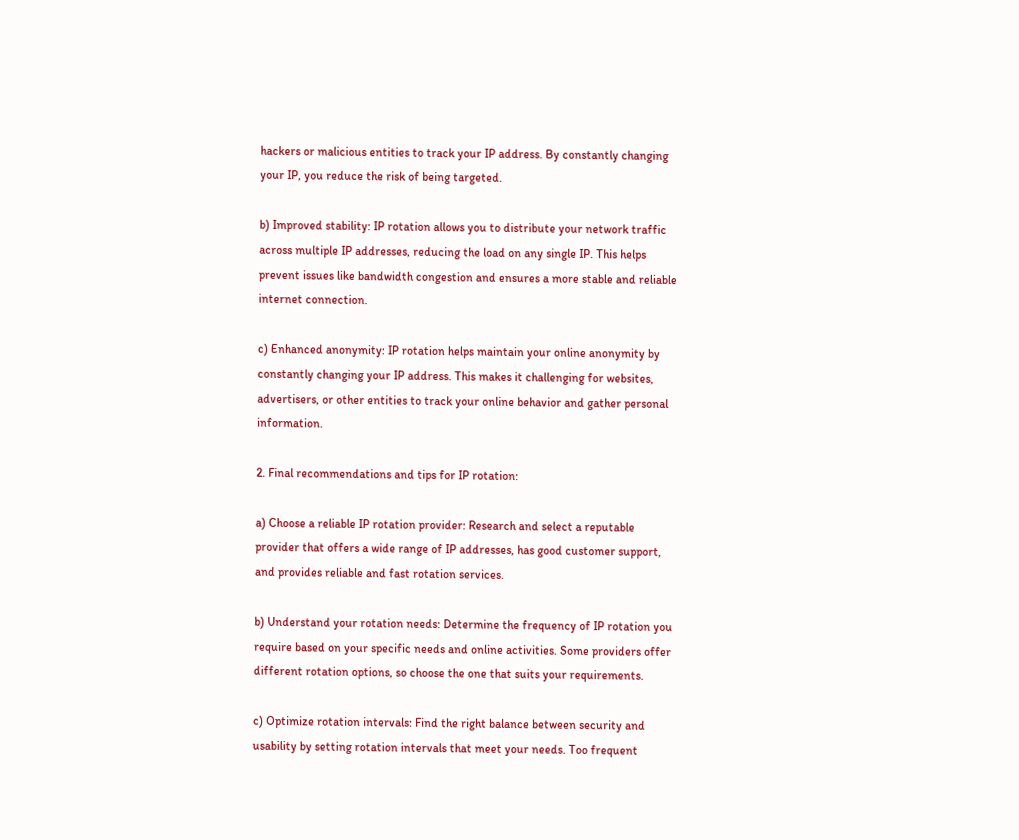hackers or malicious entities to track your IP address. By constantly changing your IP, you reduce the risk of being targeted.

b) Improved stability: IP rotation allows you to distribute your network traffic across multiple IP addresses, reducing the load on any single IP. This helps prevent issues like bandwidth congestion and ensures a more stable and reliable internet connection.

c) Enhanced anonymity: IP rotation helps maintain your online anonymity by constantly changing your IP address. This makes it challenging for websites, advertisers, or other entities to track your online behavior and gather personal information.

2. Final recommendations and tips for IP rotation:

a) Choose a reliable IP rotation provider: Research and select a reputable provider that offers a wide range of IP addresses, has good customer support, and provides reliable and fast rotation services.

b) Understand your rotation needs: Determine the frequency of IP rotation you require based on your specific needs and online activities. Some providers offer different rotation options, so choose the one that suits your requirements.

c) Optimize rotation intervals: Find the right balance between security and usability by setting rotation intervals that meet your needs. Too frequent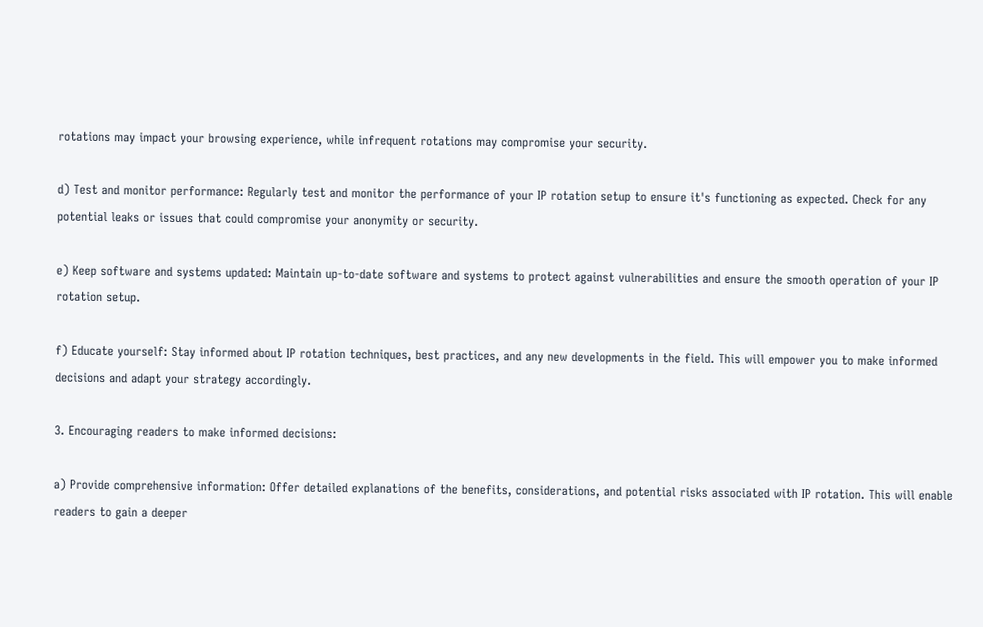rotations may impact your browsing experience, while infrequent rotations may compromise your security.

d) Test and monitor performance: Regularly test and monitor the performance of your IP rotation setup to ensure it's functioning as expected. Check for any potential leaks or issues that could compromise your anonymity or security.

e) Keep software and systems updated: Maintain up-to-date software and systems to protect against vulnerabilities and ensure the smooth operation of your IP rotation setup.

f) Educate yourself: Stay informed about IP rotation techniques, best practices, and any new developments in the field. This will empower you to make informed decisions and adapt your strategy accordingly.

3. Encouraging readers to make informed decisions:

a) Provide comprehensive information: Offer detailed explanations of the benefits, considerations, and potential risks associated with IP rotation. This will enable readers to gain a deeper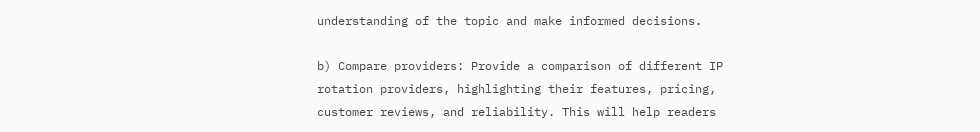understanding of the topic and make informed decisions.

b) Compare providers: Provide a comparison of different IP rotation providers, highlighting their features, pricing, customer reviews, and reliability. This will help readers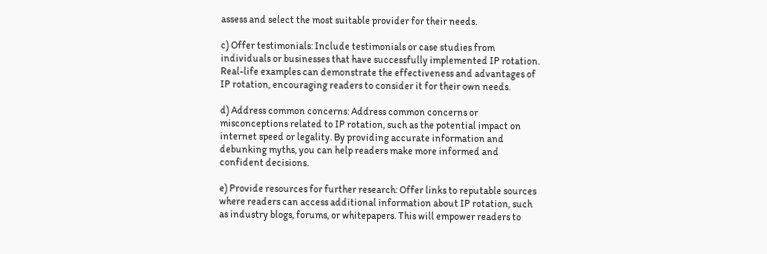assess and select the most suitable provider for their needs.

c) Offer testimonials: Include testimonials or case studies from individuals or businesses that have successfully implemented IP rotation. Real-life examples can demonstrate the effectiveness and advantages of IP rotation, encouraging readers to consider it for their own needs.

d) Address common concerns: Address common concerns or misconceptions related to IP rotation, such as the potential impact on internet speed or legality. By providing accurate information and debunking myths, you can help readers make more informed and confident decisions.

e) Provide resources for further research: Offer links to reputable sources where readers can access additional information about IP rotation, such as industry blogs, forums, or whitepapers. This will empower readers to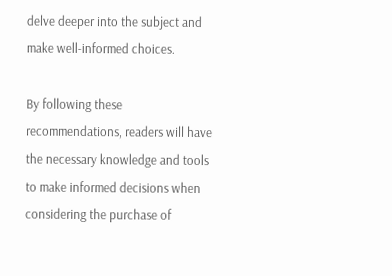delve deeper into the subject and make well-informed choices.

By following these recommendations, readers will have the necessary knowledge and tools to make informed decisions when considering the purchase of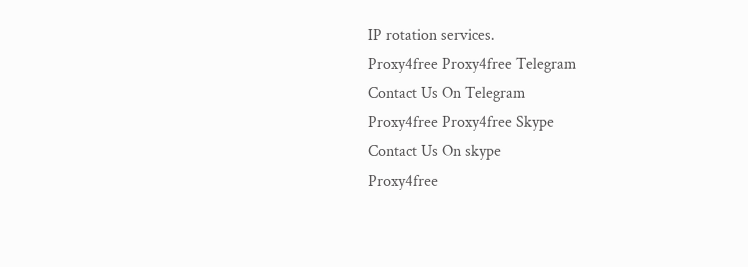IP rotation services.
Proxy4free Proxy4free Telegram
Contact Us On Telegram
Proxy4free Proxy4free Skype
Contact Us On skype
Proxy4free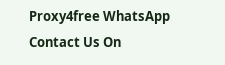Proxy4free WhatsApp
Contact Us On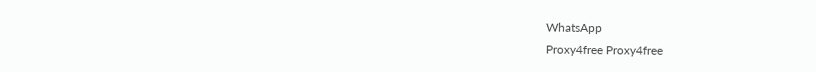WhatsApp
Proxy4free Proxy4free